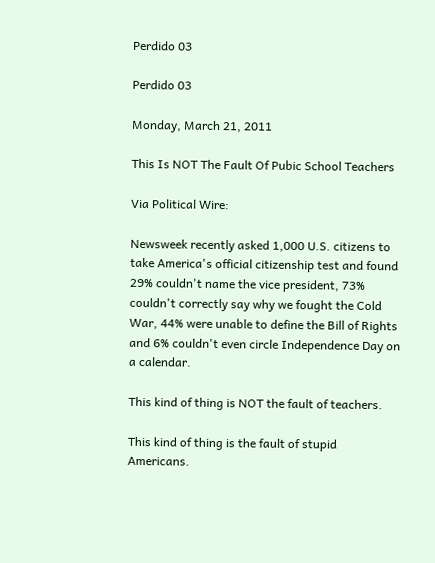Perdido 03

Perdido 03

Monday, March 21, 2011

This Is NOT The Fault Of Pubic School Teachers

Via Political Wire:

Newsweek recently asked 1,000 U.S. citizens to take America's official citizenship test and found 29% couldn't name the vice president, 73% couldn't correctly say why we fought the Cold War, 44% were unable to define the Bill of Rights and 6% couldn't even circle Independence Day on a calendar.

This kind of thing is NOT the fault of teachers.

This kind of thing is the fault of stupid Americans.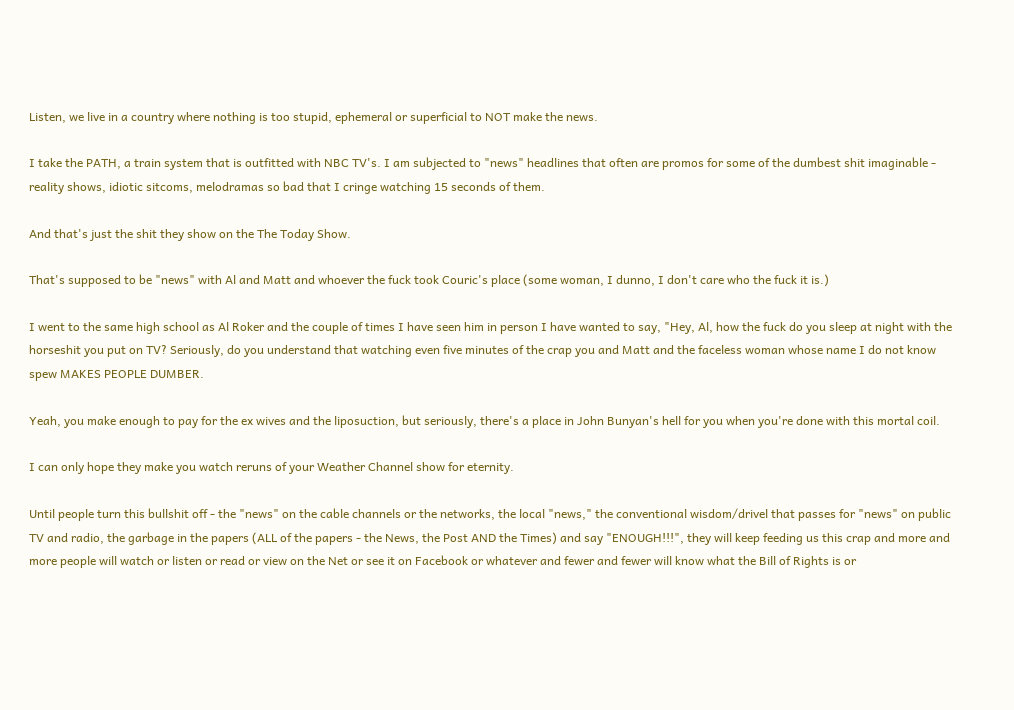Listen, we live in a country where nothing is too stupid, ephemeral or superficial to NOT make the news.

I take the PATH, a train system that is outfitted with NBC TV's. I am subjected to "news" headlines that often are promos for some of the dumbest shit imaginable - reality shows, idiotic sitcoms, melodramas so bad that I cringe watching 15 seconds of them.

And that's just the shit they show on the The Today Show.

That's supposed to be "news" with Al and Matt and whoever the fuck took Couric's place (some woman, I dunno, I don't care who the fuck it is.)

I went to the same high school as Al Roker and the couple of times I have seen him in person I have wanted to say, "Hey, Al, how the fuck do you sleep at night with the horseshit you put on TV? Seriously, do you understand that watching even five minutes of the crap you and Matt and the faceless woman whose name I do not know spew MAKES PEOPLE DUMBER.

Yeah, you make enough to pay for the ex wives and the liposuction, but seriously, there's a place in John Bunyan's hell for you when you're done with this mortal coil.

I can only hope they make you watch reruns of your Weather Channel show for eternity.

Until people turn this bullshit off - the "news" on the cable channels or the networks, the local "news," the conventional wisdom/drivel that passes for "news" on public TV and radio, the garbage in the papers (ALL of the papers - the News, the Post AND the Times) and say "ENOUGH!!!", they will keep feeding us this crap and more and more people will watch or listen or read or view on the Net or see it on Facebook or whatever and fewer and fewer will know what the Bill of Rights is or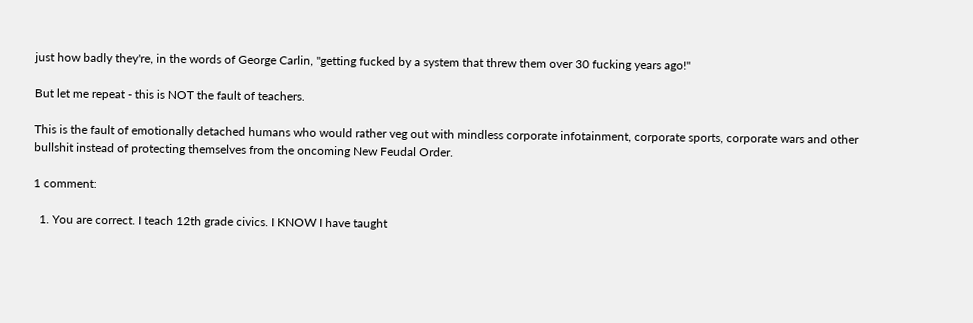just how badly they're, in the words of George Carlin, "getting fucked by a system that threw them over 30 fucking years ago!"

But let me repeat - this is NOT the fault of teachers.

This is the fault of emotionally detached humans who would rather veg out with mindless corporate infotainment, corporate sports, corporate wars and other bullshit instead of protecting themselves from the oncoming New Feudal Order.

1 comment:

  1. You are correct. I teach 12th grade civics. I KNOW I have taught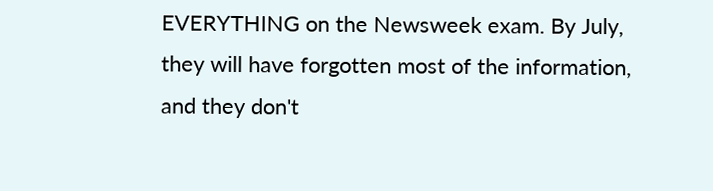EVERYTHING on the Newsweek exam. By July, they will have forgotten most of the information, and they don't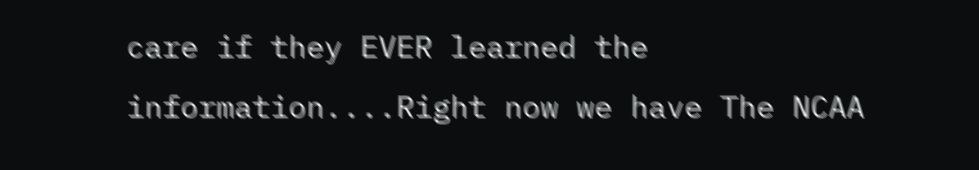care if they EVER learned the information....Right now we have The NCAA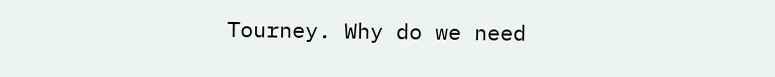Tourney. Why do we need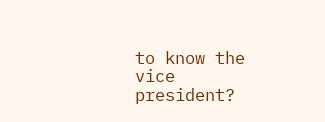to know the vice president?